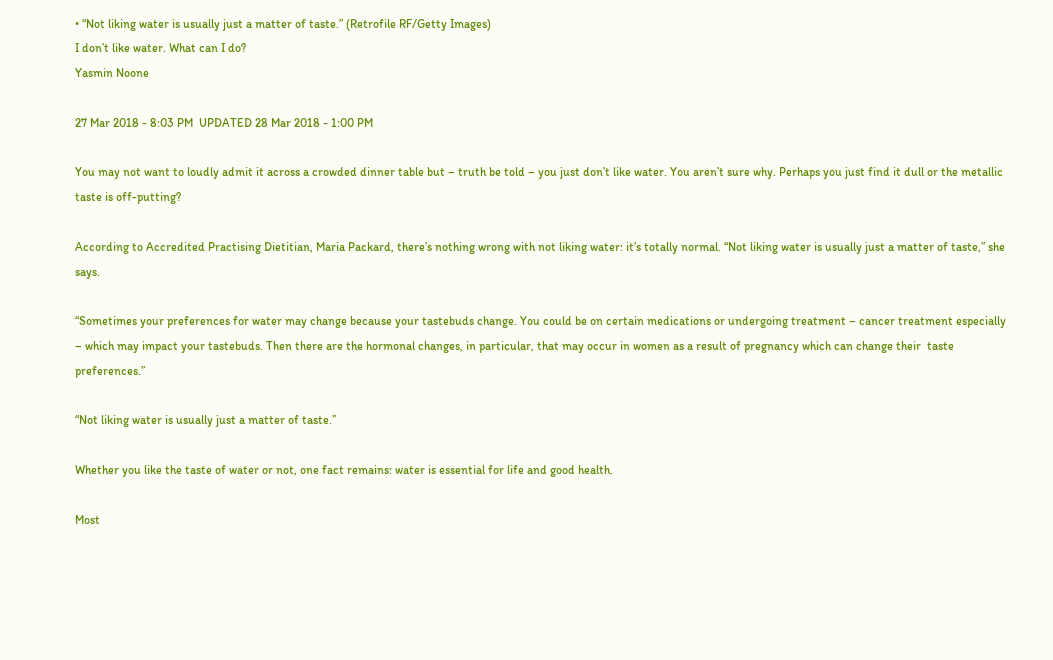• “Not liking water is usually just a matter of taste.” (Retrofile RF/Getty Images)
I don’t like water. What can I do?
Yasmin Noone

27 Mar 2018 - 8:03 PM  UPDATED 28 Mar 2018 - 1:00 PM

You may not want to loudly admit it across a crowded dinner table but – truth be told – you just don’t like water. You aren’t sure why. Perhaps you just find it dull or the metallic taste is off-putting?

According to Accredited Practising Dietitian, Maria Packard, there’s nothing wrong with not liking water: it’s totally normal. “Not liking water is usually just a matter of taste,” she says.

“Sometimes your preferences for water may change because your tastebuds change. You could be on certain medications or undergoing treatment – cancer treatment especially – which may impact your tastebuds. Then there are the hormonal changes, in particular, that may occur in women as a result of pregnancy which can change their  taste preferences.”

“Not liking water is usually just a matter of taste.”

Whether you like the taste of water or not, one fact remains: water is essential for life and good health.

Most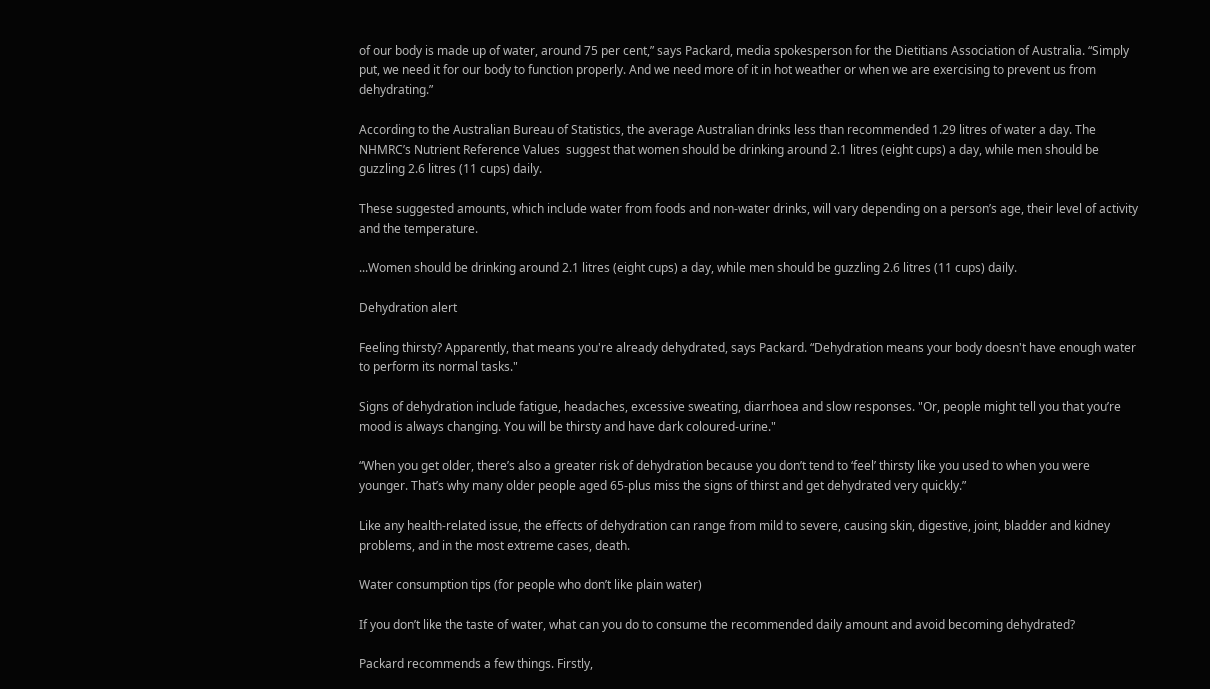of our body is made up of water, around 75 per cent,” says Packard, media spokesperson for the Dietitians Association of Australia. “Simply put, we need it for our body to function properly. And we need more of it in hot weather or when we are exercising to prevent us from dehydrating.”

According to the Australian Bureau of Statistics, the average Australian drinks less than recommended 1.29 litres of water a day. The NHMRC’s Nutrient Reference Values  suggest that women should be drinking around 2.1 litres (eight cups) a day, while men should be guzzling 2.6 litres (11 cups) daily.

These suggested amounts, which include water from foods and non-water drinks, will vary depending on a person’s age, their level of activity and the temperature.

...Women should be drinking around 2.1 litres (eight cups) a day, while men should be guzzling 2.6 litres (11 cups) daily.

Dehydration alert

Feeling thirsty? Apparently, that means you're already dehydrated, says Packard. “Dehydration means your body doesn't have enough water to perform its normal tasks."

Signs of dehydration include fatigue, headaches, excessive sweating, diarrhoea and slow responses. "Or, people might tell you that you’re mood is always changing. You will be thirsty and have dark coloured-urine."

“When you get older, there’s also a greater risk of dehydration because you don’t tend to ‘feel’ thirsty like you used to when you were younger. That’s why many older people aged 65-plus miss the signs of thirst and get dehydrated very quickly.”

Like any health-related issue, the effects of dehydration can range from mild to severe, causing skin, digestive, joint, bladder and kidney problems, and in the most extreme cases, death.

Water consumption tips (for people who don’t like plain water)

If you don’t like the taste of water, what can you do to consume the recommended daily amount and avoid becoming dehydrated?

Packard recommends a few things. Firstly,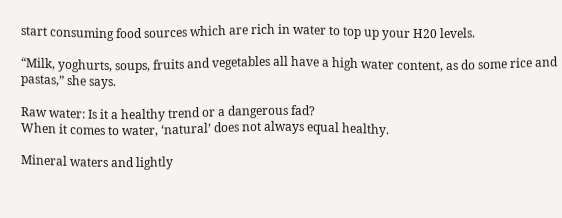start consuming food sources which are rich in water to top up your H20 levels.

“Milk, yoghurts, soups, fruits and vegetables all have a high water content, as do some rice and pastas,” she says.

Raw water: Is it a healthy trend or a dangerous fad?
When it comes to water, ‘natural’ does not always equal healthy.

Mineral waters and lightly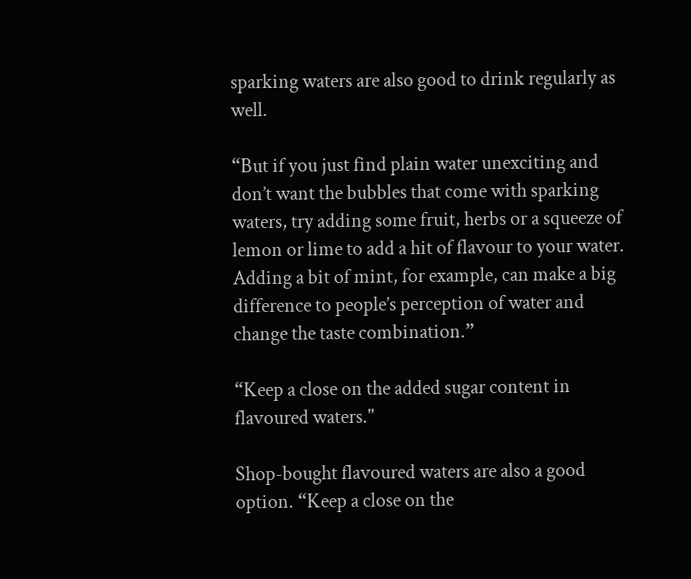sparking waters are also good to drink regularly as well.

“But if you just find plain water unexciting and don’t want the bubbles that come with sparking waters, try adding some fruit, herbs or a squeeze of lemon or lime to add a hit of flavour to your water. Adding a bit of mint, for example, can make a big difference to people’s perception of water and change the taste combination.”

“Keep a close on the added sugar content in flavoured waters."

Shop-bought flavoured waters are also a good option. “Keep a close on the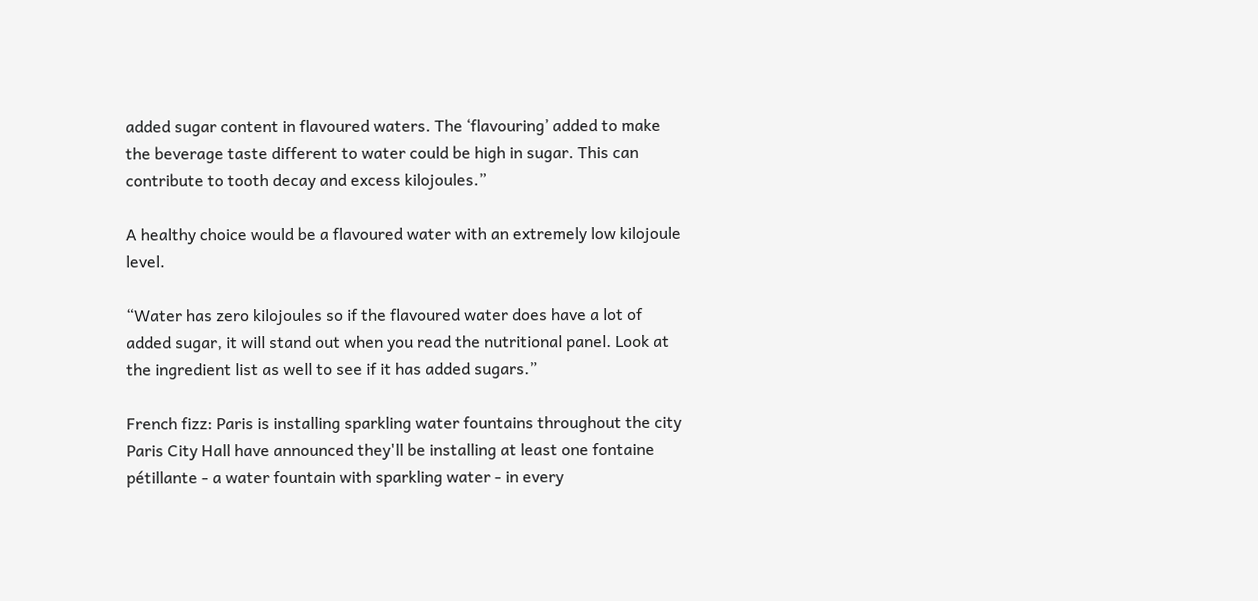added sugar content in flavoured waters. The ‘flavouring’ added to make the beverage taste different to water could be high in sugar. This can contribute to tooth decay and excess kilojoules.”

A healthy choice would be a flavoured water with an extremely low kilojoule level.

“Water has zero kilojoules so if the flavoured water does have a lot of added sugar, it will stand out when you read the nutritional panel. Look at the ingredient list as well to see if it has added sugars.”

French fizz: Paris is installing sparkling water fountains throughout the city
Paris City Hall have announced they'll be installing at least one fontaine pétillante - a water fountain with sparkling water - in every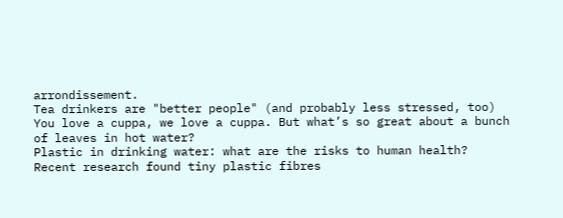arrondissement.
Tea drinkers are "better people" (and probably less stressed, too)
You love a cuppa, we love a cuppa. But what’s so great about a bunch of leaves in hot water?
Plastic in drinking water: what are the risks to human health?
Recent research found tiny plastic fibres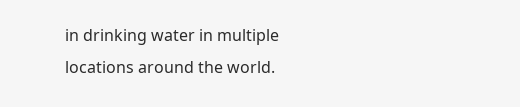in drinking water in multiple locations around the world.